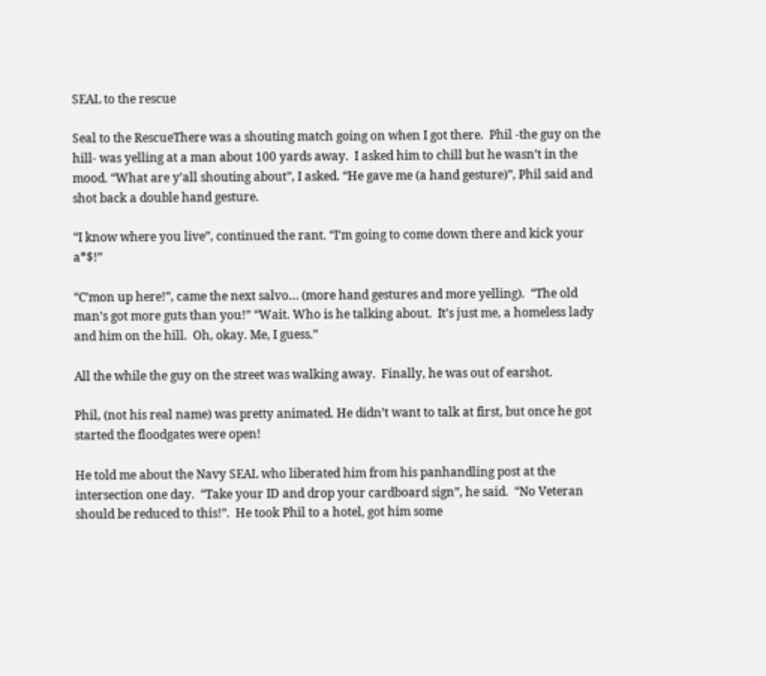SEAL to the rescue

Seal to the RescueThere was a shouting match going on when I got there.  Phil -the guy on the hill- was yelling at a man about 100 yards away.  I asked him to chill but he wasn’t in the mood. “What are y’all shouting about”, I asked. “He gave me (a hand gesture)”, Phil said and shot back a double hand gesture.

“I know where you live”, continued the rant. “I’m going to come down there and kick your a*$!”

“C’mon up here!”, came the next salvo… (more hand gestures and more yelling).  “The old man’s got more guts than you!” “Wait. Who is he talking about.  It’s just me, a homeless lady and him on the hill.  Oh, okay. Me, I guess.”

All the while the guy on the street was walking away.  Finally, he was out of earshot.

Phil, (not his real name) was pretty animated. He didn’t want to talk at first, but once he got started the floodgates were open!

He told me about the Navy SEAL who liberated him from his panhandling post at the intersection one day.  “Take your ID and drop your cardboard sign”, he said.  “No Veteran should be reduced to this!”.  He took Phil to a hotel, got him some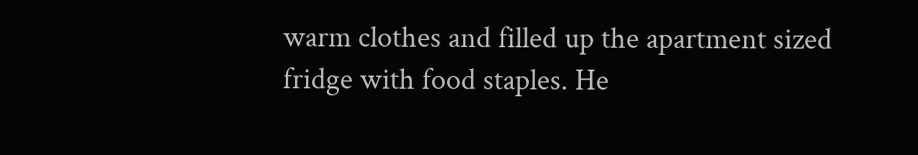warm clothes and filled up the apartment sized fridge with food staples. He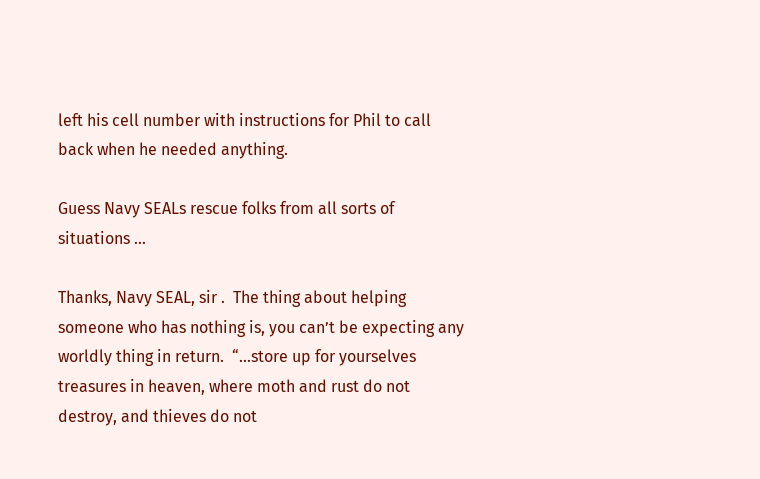left his cell number with instructions for Phil to call back when he needed anything.

Guess Navy SEALs rescue folks from all sorts of situations …

Thanks, Navy SEAL, sir .  The thing about helping someone who has nothing is, you can’t be expecting any worldly thing in return.  “…store up for yourselves treasures in heaven, where moth and rust do not destroy, and thieves do not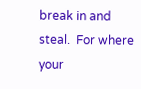break in and steal.  For where your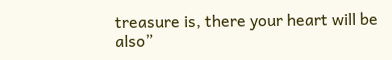treasure is, there your heart will be also”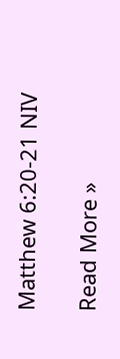Matthew 6:20-21 NIV

Read More »